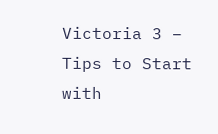Victoria 3 – Tips to Start with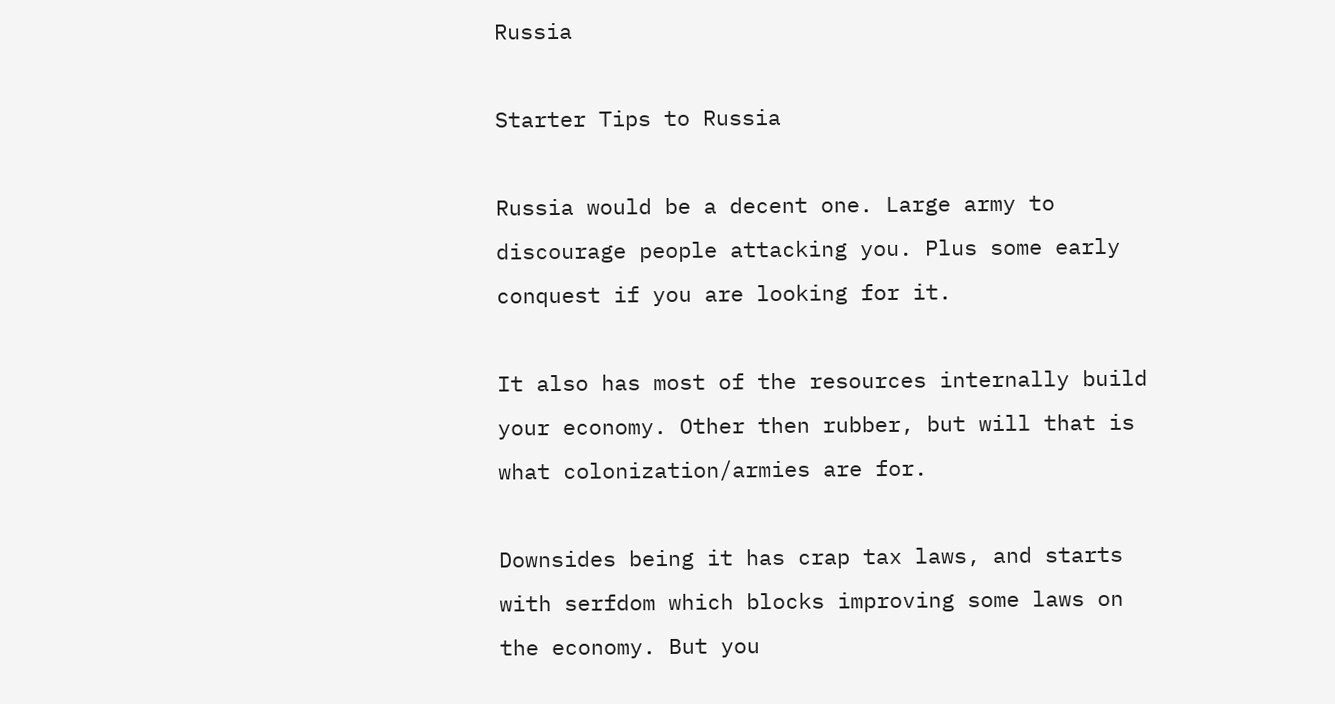Russia

Starter Tips to Russia

Russia would be a decent one. Large army to discourage people attacking you. Plus some early conquest if you are looking for it.

It also has most of the resources internally build your economy. Other then rubber, but will that is what colonization/armies are for.

Downsides being it has crap tax laws, and starts with serfdom which blocks improving some laws on the economy. But you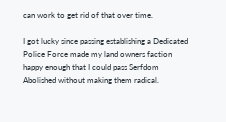can work to get rid of that over time.

I got lucky since passing establishing a Dedicated Police Force made my land owners faction happy enough that I could pass Serfdom Abolished without making them radical.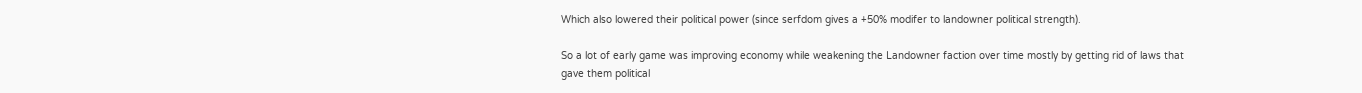Which also lowered their political power (since serfdom gives a +50% modifer to landowner political strength).

So a lot of early game was improving economy while weakening the Landowner faction over time mostly by getting rid of laws that gave them political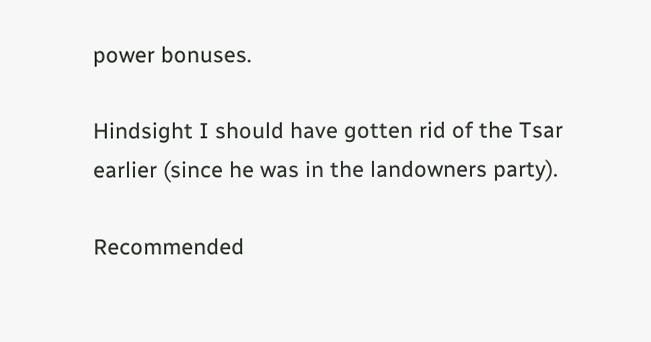power bonuses.

Hindsight I should have gotten rid of the Tsar earlier (since he was in the landowners party).

Recommended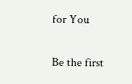for You

Be the first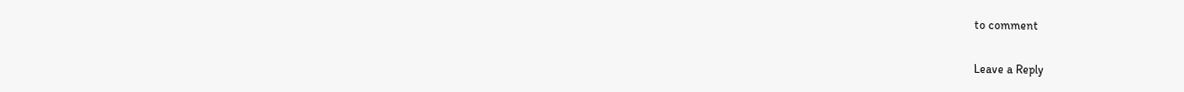to comment

Leave a Reply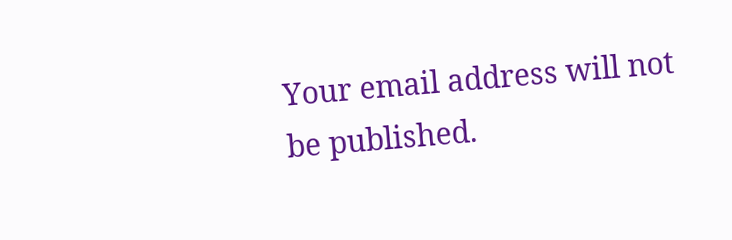Your email address will not be published.